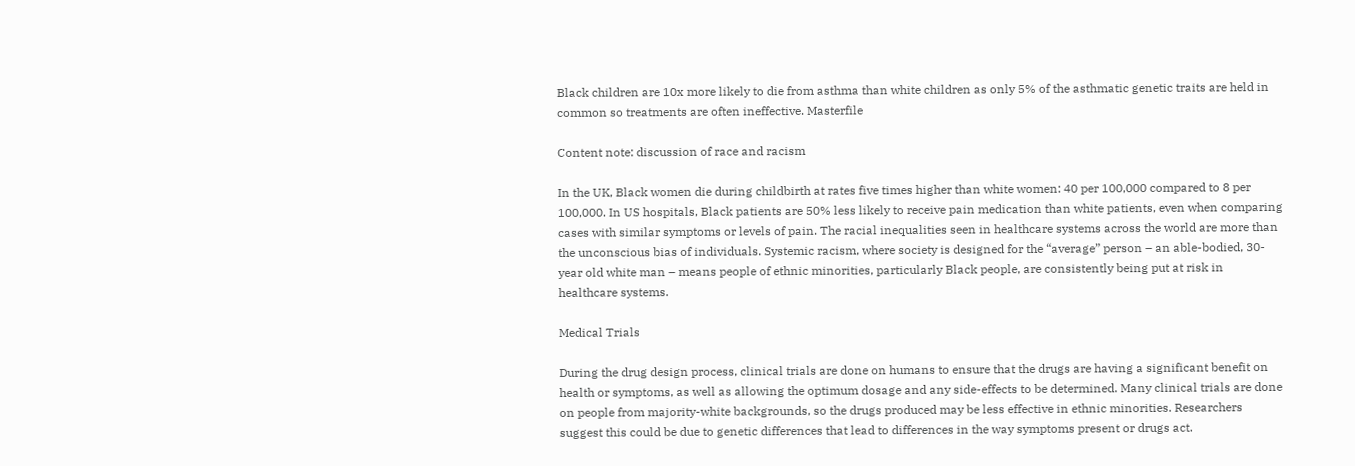Black children are 10x more likely to die from asthma than white children as only 5% of the asthmatic genetic traits are held in common so treatments are often ineffective. Masterfile

Content note: discussion of race and racism

In the UK, Black women die during childbirth at rates five times higher than white women: 40 per 100,000 compared to 8 per 100,000. In US hospitals, Black patients are 50% less likely to receive pain medication than white patients, even when comparing cases with similar symptoms or levels of pain. The racial inequalities seen in healthcare systems across the world are more than the unconscious bias of individuals. Systemic racism, where society is designed for the “average” person – an able-bodied, 30-year old white man – means people of ethnic minorities, particularly Black people, are consistently being put at risk in healthcare systems.

Medical Trials

During the drug design process, clinical trials are done on humans to ensure that the drugs are having a significant benefit on health or symptoms, as well as allowing the optimum dosage and any side-effects to be determined. Many clinical trials are done on people from majority-white backgrounds, so the drugs produced may be less effective in ethnic minorities. Researchers suggest this could be due to genetic differences that lead to differences in the way symptoms present or drugs act.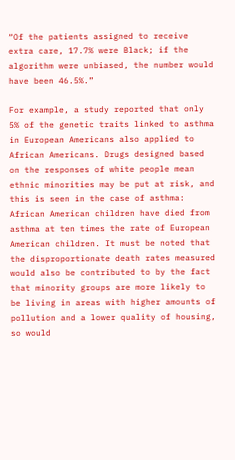“Of the patients assigned to receive extra care, 17.7% were Black; if the algorithm were unbiased, the number would have been 46.5%.”

For example, a study reported that only 5% of the genetic traits linked to asthma in European Americans also applied to African Americans. Drugs designed based on the responses of white people mean ethnic minorities may be put at risk, and this is seen in the case of asthma: African American children have died from asthma at ten times the rate of European American children. It must be noted that the disproportionate death rates measured would also be contributed to by the fact that minority groups are more likely to be living in areas with higher amounts of pollution and a lower quality of housing, so would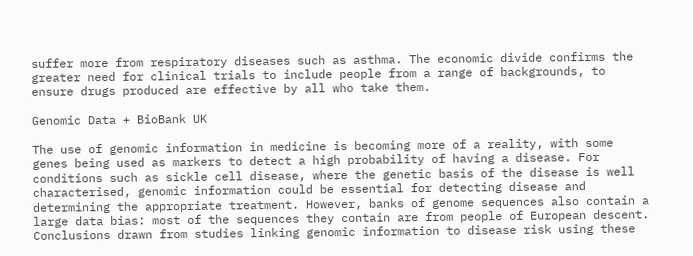suffer more from respiratory diseases such as asthma. The economic divide confirms the greater need for clinical trials to include people from a range of backgrounds, to ensure drugs produced are effective by all who take them.

Genomic Data + BioBank UK

The use of genomic information in medicine is becoming more of a reality, with some genes being used as markers to detect a high probability of having a disease. For conditions such as sickle cell disease, where the genetic basis of the disease is well characterised, genomic information could be essential for detecting disease and determining the appropriate treatment. However, banks of genome sequences also contain a large data bias: most of the sequences they contain are from people of European descent. Conclusions drawn from studies linking genomic information to disease risk using these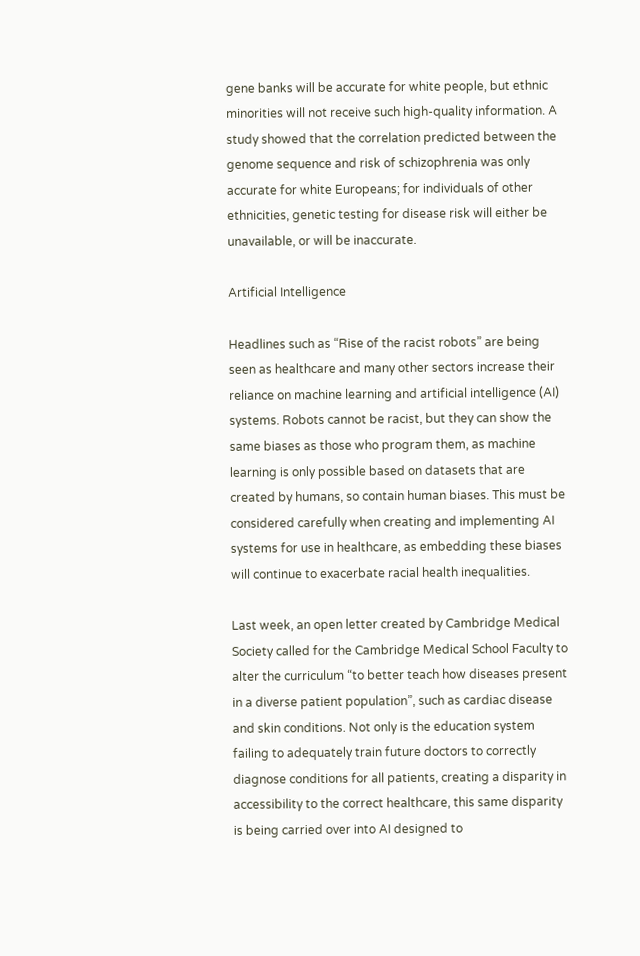gene banks will be accurate for white people, but ethnic minorities will not receive such high-quality information. A study showed that the correlation predicted between the genome sequence and risk of schizophrenia was only accurate for white Europeans; for individuals of other ethnicities, genetic testing for disease risk will either be unavailable, or will be inaccurate.

Artificial Intelligence

Headlines such as “Rise of the racist robots” are being seen as healthcare and many other sectors increase their reliance on machine learning and artificial intelligence (AI) systems. Robots cannot be racist, but they can show the same biases as those who program them, as machine learning is only possible based on datasets that are created by humans, so contain human biases. This must be considered carefully when creating and implementing AI systems for use in healthcare, as embedding these biases will continue to exacerbate racial health inequalities.

Last week, an open letter created by Cambridge Medical Society called for the Cambridge Medical School Faculty to alter the curriculum “to better teach how diseases present in a diverse patient population”, such as cardiac disease and skin conditions. Not only is the education system failing to adequately train future doctors to correctly diagnose conditions for all patients, creating a disparity in accessibility to the correct healthcare, this same disparity is being carried over into AI designed to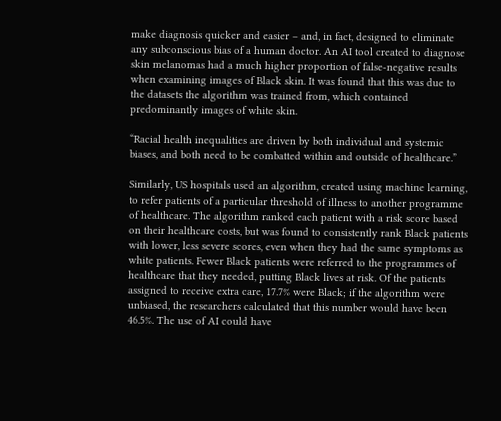make diagnosis quicker and easier – and, in fact, designed to eliminate any subconscious bias of a human doctor. An AI tool created to diagnose skin melanomas had a much higher proportion of false-negative results when examining images of Black skin. It was found that this was due to the datasets the algorithm was trained from, which contained predominantly images of white skin.

“Racial health inequalities are driven by both individual and systemic biases, and both need to be combatted within and outside of healthcare.”

Similarly, US hospitals used an algorithm, created using machine learning, to refer patients of a particular threshold of illness to another programme of healthcare. The algorithm ranked each patient with a risk score based on their healthcare costs, but was found to consistently rank Black patients with lower, less severe scores, even when they had the same symptoms as white patients. Fewer Black patients were referred to the programmes of healthcare that they needed, putting Black lives at risk. Of the patients assigned to receive extra care, 17.7% were Black; if the algorithm were unbiased, the researchers calculated that this number would have been 46.5%. The use of AI could have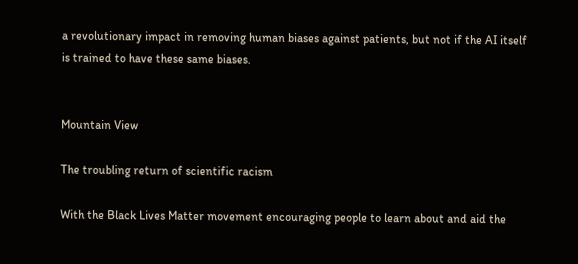a revolutionary impact in removing human biases against patients, but not if the AI itself is trained to have these same biases.


Mountain View

The troubling return of scientific racism

With the Black Lives Matter movement encouraging people to learn about and aid the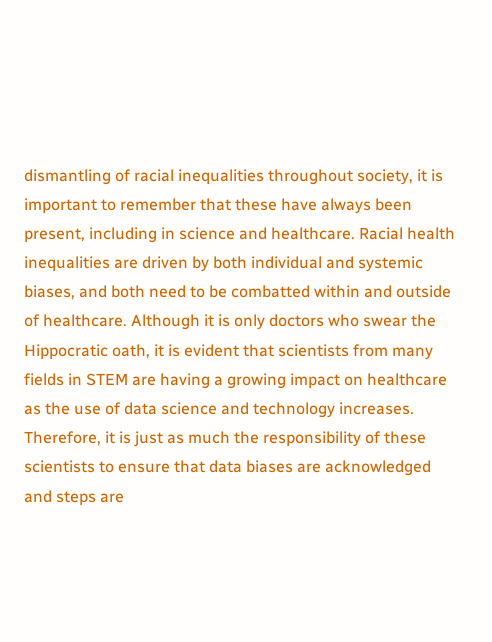dismantling of racial inequalities throughout society, it is important to remember that these have always been present, including in science and healthcare. Racial health inequalities are driven by both individual and systemic biases, and both need to be combatted within and outside of healthcare. Although it is only doctors who swear the Hippocratic oath, it is evident that scientists from many fields in STEM are having a growing impact on healthcare as the use of data science and technology increases. Therefore, it is just as much the responsibility of these scientists to ensure that data biases are acknowledged and steps are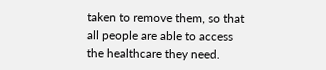taken to remove them, so that all people are able to access the healthcare they need.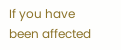If you have been affected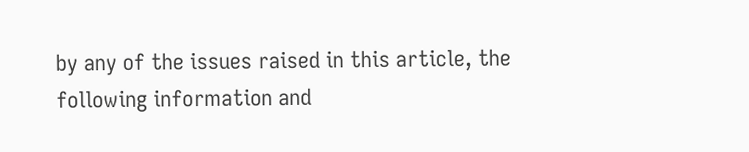by any of the issues raised in this article, the following information and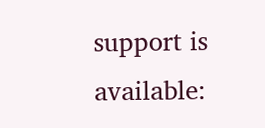support is available: